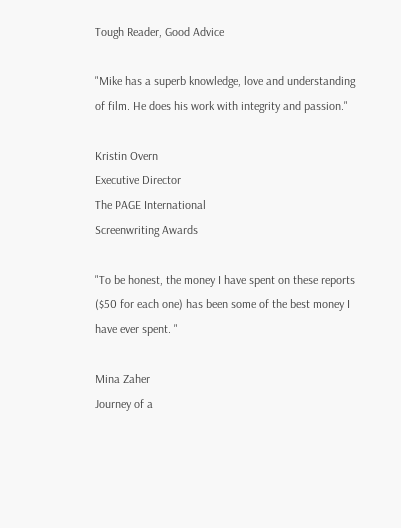Tough Reader, Good Advice

"Mike has a superb knowledge, love and understanding of film. He does his work with integrity and passion."

Kristin Overn
Executive Director
The PAGE International
Screenwriting Awards

"To be honest, the money I have spent on these reports ($50 for each one) has been some of the best money I have ever spent. "

Mina Zaher
Journey of a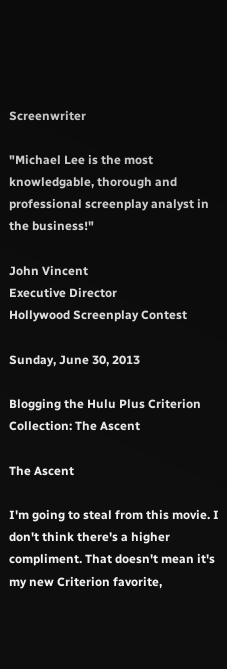Screenwriter

"Michael Lee is the most knowledgable, thorough and professional screenplay analyst in the business!"

John Vincent
Executive Director
Hollywood Screenplay Contest

Sunday, June 30, 2013

Blogging the Hulu Plus Criterion Collection: The Ascent

The Ascent

I'm going to steal from this movie. I don't think there's a higher compliment. That doesn't mean it's my new Criterion favorite,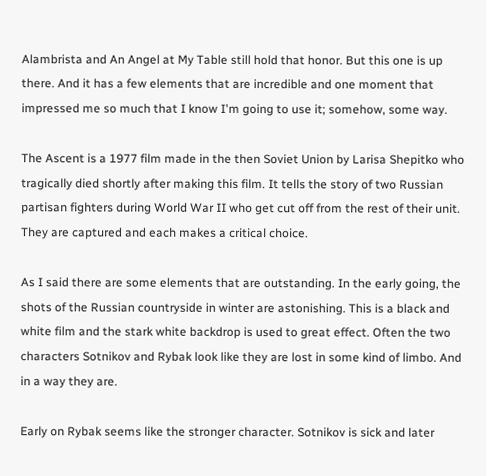Alambrista and An Angel at My Table still hold that honor. But this one is up there. And it has a few elements that are incredible and one moment that impressed me so much that I know I'm going to use it; somehow, some way.

The Ascent is a 1977 film made in the then Soviet Union by Larisa Shepitko who tragically died shortly after making this film. It tells the story of two Russian partisan fighters during World War II who get cut off from the rest of their unit. They are captured and each makes a critical choice.

As I said there are some elements that are outstanding. In the early going, the shots of the Russian countryside in winter are astonishing. This is a black and white film and the stark white backdrop is used to great effect. Often the two characters Sotnikov and Rybak look like they are lost in some kind of limbo. And in a way they are.

Early on Rybak seems like the stronger character. Sotnikov is sick and later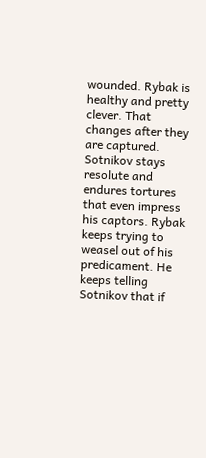wounded. Rybak is healthy and pretty clever. That changes after they are captured. Sotnikov stays resolute and endures tortures that even impress his captors. Rybak keeps trying to weasel out of his predicament. He keeps telling Sotnikov that if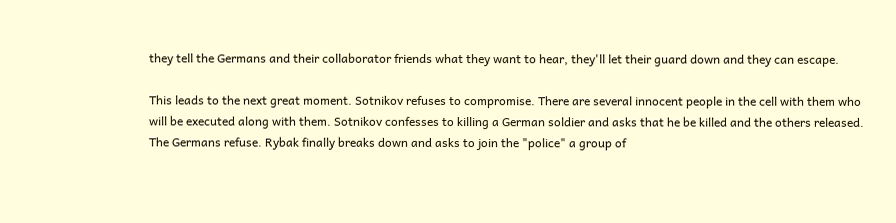they tell the Germans and their collaborator friends what they want to hear, they'll let their guard down and they can escape.

This leads to the next great moment. Sotnikov refuses to compromise. There are several innocent people in the cell with them who will be executed along with them. Sotnikov confesses to killing a German soldier and asks that he be killed and the others released. The Germans refuse. Rybak finally breaks down and asks to join the "police" a group of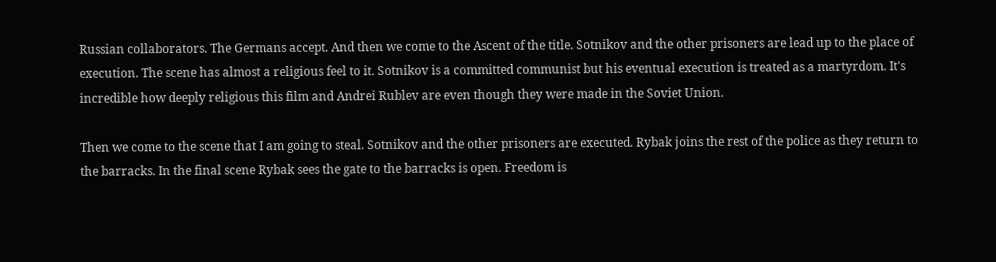Russian collaborators. The Germans accept. And then we come to the Ascent of the title. Sotnikov and the other prisoners are lead up to the place of execution. The scene has almost a religious feel to it. Sotnikov is a committed communist but his eventual execution is treated as a martyrdom. It's incredible how deeply religious this film and Andrei Rublev are even though they were made in the Soviet Union.

Then we come to the scene that I am going to steal. Sotnikov and the other prisoners are executed. Rybak joins the rest of the police as they return to the barracks. In the final scene Rybak sees the gate to the barracks is open. Freedom is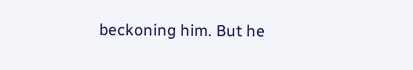beckoning him. But he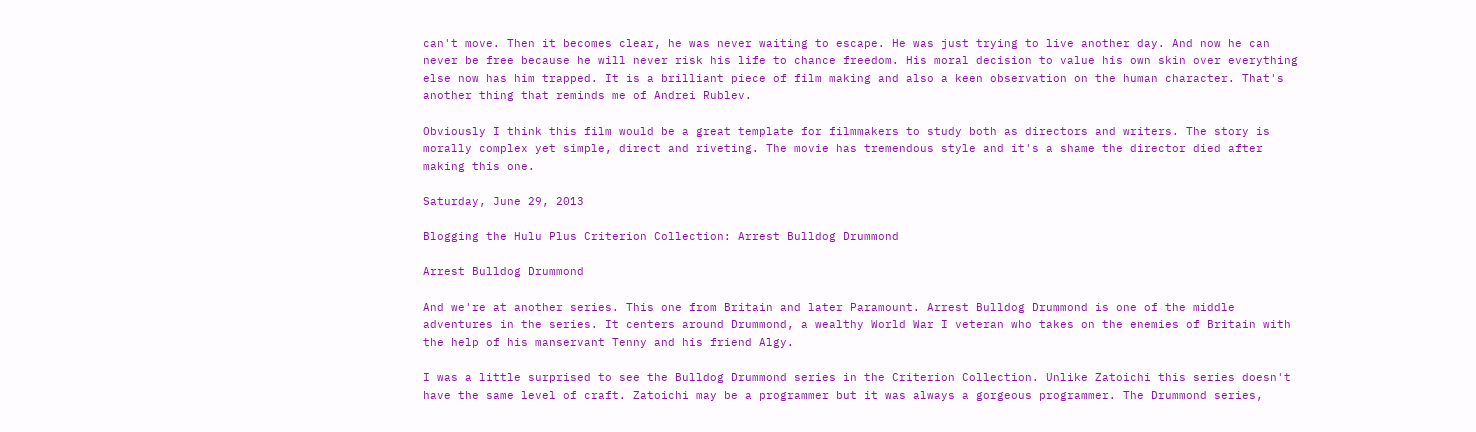can't move. Then it becomes clear, he was never waiting to escape. He was just trying to live another day. And now he can never be free because he will never risk his life to chance freedom. His moral decision to value his own skin over everything else now has him trapped. It is a brilliant piece of film making and also a keen observation on the human character. That's another thing that reminds me of Andrei Rublev.

Obviously I think this film would be a great template for filmmakers to study both as directors and writers. The story is morally complex yet simple, direct and riveting. The movie has tremendous style and it's a shame the director died after making this one.

Saturday, June 29, 2013

Blogging the Hulu Plus Criterion Collection: Arrest Bulldog Drummond

Arrest Bulldog Drummond

And we're at another series. This one from Britain and later Paramount. Arrest Bulldog Drummond is one of the middle adventures in the series. It centers around Drummond, a wealthy World War I veteran who takes on the enemies of Britain with the help of his manservant Tenny and his friend Algy.

I was a little surprised to see the Bulldog Drummond series in the Criterion Collection. Unlike Zatoichi this series doesn't have the same level of craft. Zatoichi may be a programmer but it was always a gorgeous programmer. The Drummond series,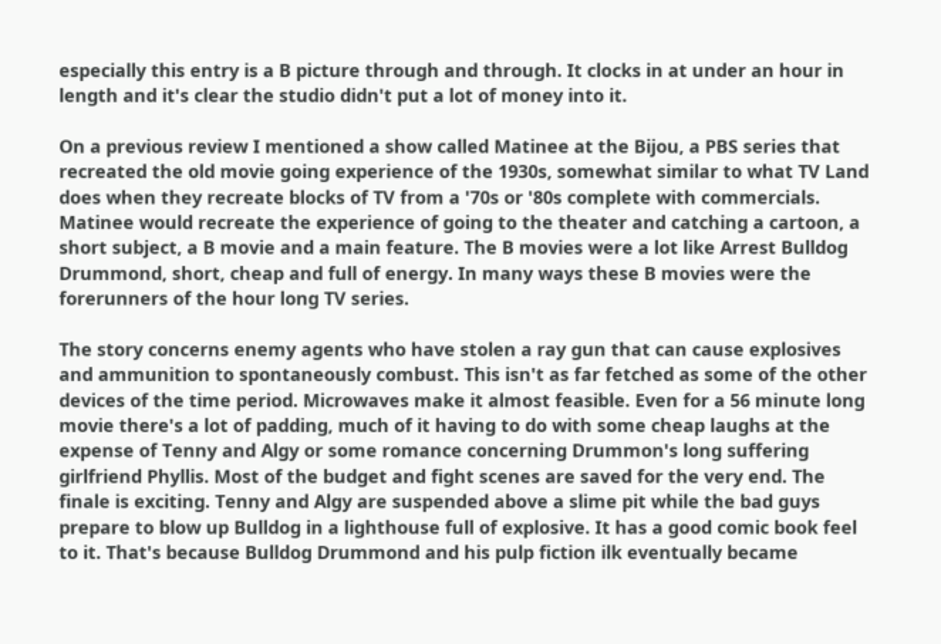especially this entry is a B picture through and through. It clocks in at under an hour in length and it's clear the studio didn't put a lot of money into it.

On a previous review I mentioned a show called Matinee at the Bijou, a PBS series that recreated the old movie going experience of the 1930s, somewhat similar to what TV Land does when they recreate blocks of TV from a '70s or '80s complete with commercials. Matinee would recreate the experience of going to the theater and catching a cartoon, a short subject, a B movie and a main feature. The B movies were a lot like Arrest Bulldog Drummond, short, cheap and full of energy. In many ways these B movies were the forerunners of the hour long TV series.

The story concerns enemy agents who have stolen a ray gun that can cause explosives and ammunition to spontaneously combust. This isn't as far fetched as some of the other devices of the time period. Microwaves make it almost feasible. Even for a 56 minute long movie there's a lot of padding, much of it having to do with some cheap laughs at the expense of Tenny and Algy or some romance concerning Drummon's long suffering girlfriend Phyllis. Most of the budget and fight scenes are saved for the very end. The finale is exciting. Tenny and Algy are suspended above a slime pit while the bad guys prepare to blow up Bulldog in a lighthouse full of explosive. It has a good comic book feel to it. That's because Bulldog Drummond and his pulp fiction ilk eventually became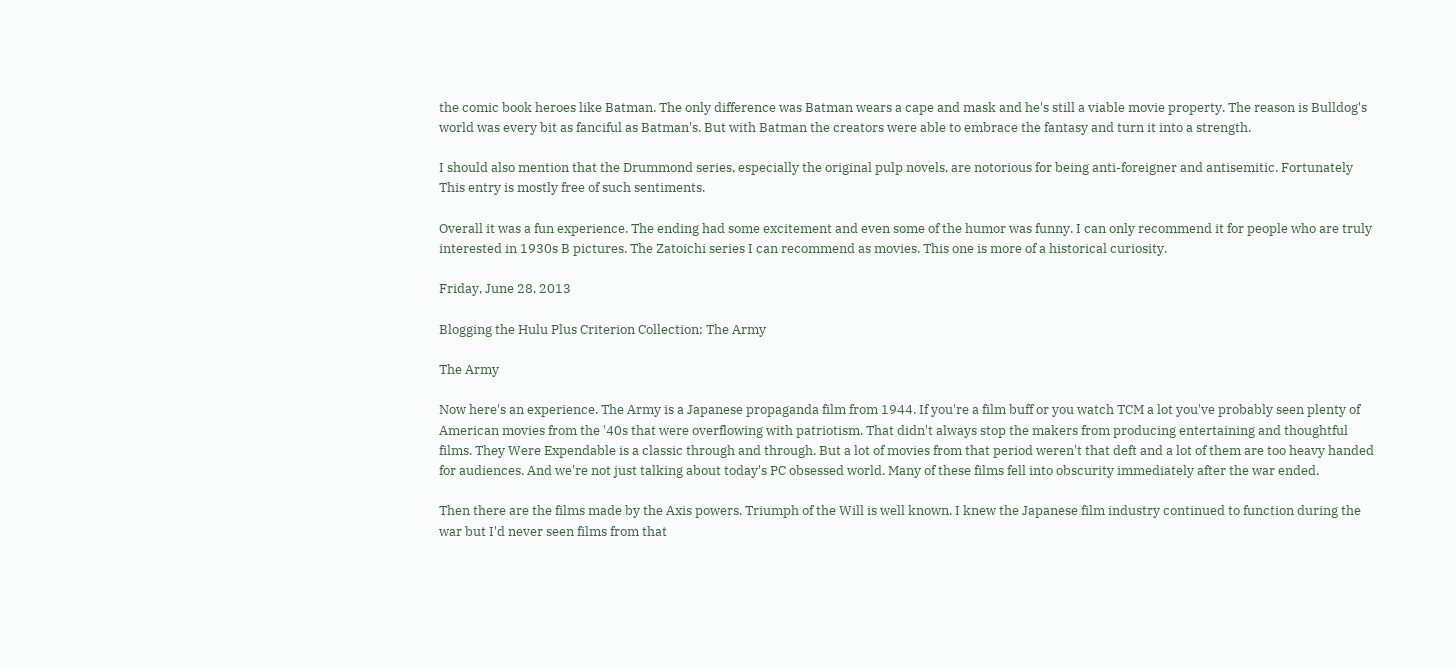the comic book heroes like Batman. The only difference was Batman wears a cape and mask and he's still a viable movie property. The reason is Bulldog's world was every bit as fanciful as Batman's. But with Batman the creators were able to embrace the fantasy and turn it into a strength.

I should also mention that the Drummond series, especially the original pulp novels, are notorious for being anti-foreigner and antisemitic. Fortunately This entry is mostly free of such sentiments.

Overall it was a fun experience. The ending had some excitement and even some of the humor was funny. I can only recommend it for people who are truly interested in 1930s B pictures. The Zatoichi series I can recommend as movies. This one is more of a historical curiosity.

Friday, June 28, 2013

Blogging the Hulu Plus Criterion Collection: The Army

The Army

Now here's an experience. The Army is a Japanese propaganda film from 1944. If you're a film buff or you watch TCM a lot you've probably seen plenty of American movies from the '40s that were overflowing with patriotism. That didn't always stop the makers from producing entertaining and thoughtful films. They Were Expendable is a classic through and through. But a lot of movies from that period weren't that deft and a lot of them are too heavy handed for audiences. And we're not just talking about today's PC obsessed world. Many of these films fell into obscurity immediately after the war ended.

Then there are the films made by the Axis powers. Triumph of the Will is well known. I knew the Japanese film industry continued to function during the war but I'd never seen films from that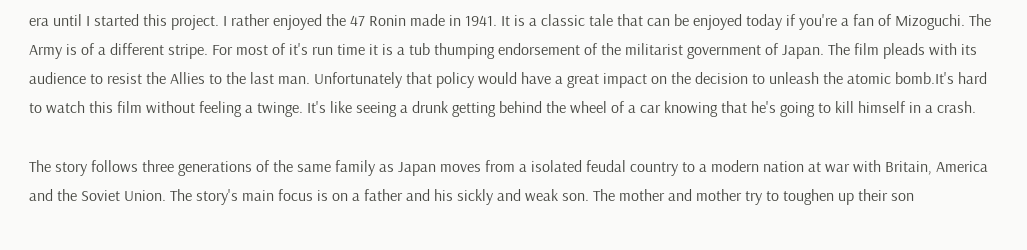era until I started this project. I rather enjoyed the 47 Ronin made in 1941. It is a classic tale that can be enjoyed today if you're a fan of Mizoguchi. The Army is of a different stripe. For most of it's run time it is a tub thumping endorsement of the militarist government of Japan. The film pleads with its audience to resist the Allies to the last man. Unfortunately that policy would have a great impact on the decision to unleash the atomic bomb.It's hard to watch this film without feeling a twinge. It's like seeing a drunk getting behind the wheel of a car knowing that he's going to kill himself in a crash.

The story follows three generations of the same family as Japan moves from a isolated feudal country to a modern nation at war with Britain, America and the Soviet Union. The story's main focus is on a father and his sickly and weak son. The mother and mother try to toughen up their son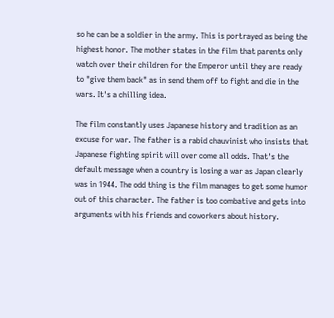so he can be a soldier in the army. This is portrayed as being the highest honor. The mother states in the film that parents only watch over their children for the Emperor until they are ready to "give them back" as in send them off to fight and die in the wars. It's a chilling idea.

The film constantly uses Japanese history and tradition as an excuse for war. The father is a rabid chauvinist who insists that Japanese fighting spirit will over come all odds. That's the default message when a country is losing a war as Japan clearly was in 1944. The odd thing is the film manages to get some humor out of this character. The father is too combative and gets into arguments with his friends and coworkers about history.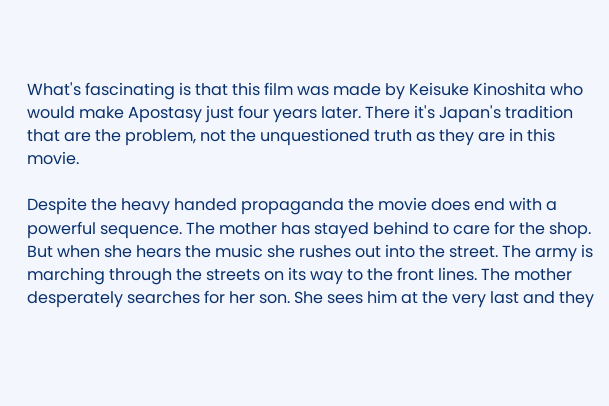What's fascinating is that this film was made by Keisuke Kinoshita who would make Apostasy just four years later. There it's Japan's tradition that are the problem, not the unquestioned truth as they are in this movie.

Despite the heavy handed propaganda the movie does end with a powerful sequence. The mother has stayed behind to care for the shop. But when she hears the music she rushes out into the street. The army is marching through the streets on its way to the front lines. The mother desperately searches for her son. She sees him at the very last and they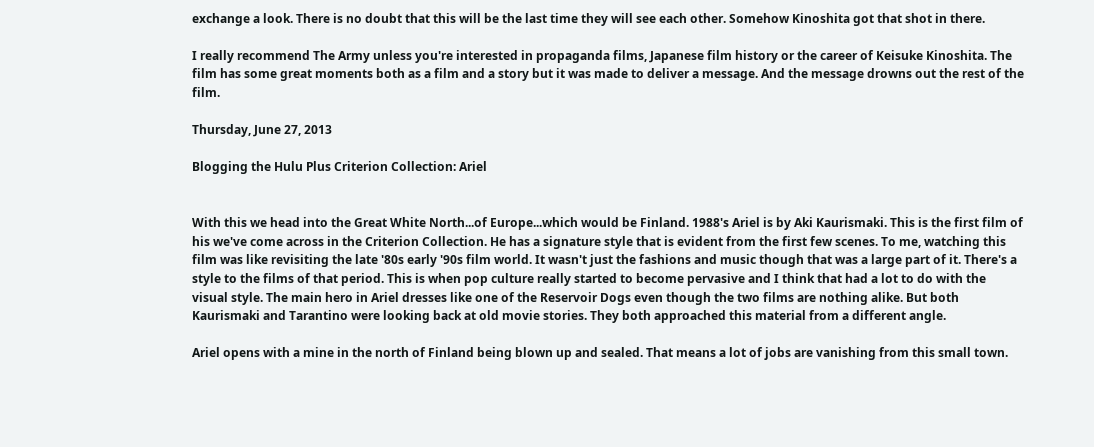exchange a look. There is no doubt that this will be the last time they will see each other. Somehow Kinoshita got that shot in there.

I really recommend The Army unless you're interested in propaganda films, Japanese film history or the career of Keisuke Kinoshita. The film has some great moments both as a film and a story but it was made to deliver a message. And the message drowns out the rest of the film.

Thursday, June 27, 2013

Blogging the Hulu Plus Criterion Collection: Ariel


With this we head into the Great White North...of Europe...which would be Finland. 1988's Ariel is by Aki Kaurismaki. This is the first film of his we've come across in the Criterion Collection. He has a signature style that is evident from the first few scenes. To me, watching this film was like revisiting the late '80s early '90s film world. It wasn't just the fashions and music though that was a large part of it. There's a style to the films of that period. This is when pop culture really started to become pervasive and I think that had a lot to do with the visual style. The main hero in Ariel dresses like one of the Reservoir Dogs even though the two films are nothing alike. But both Kaurismaki and Tarantino were looking back at old movie stories. They both approached this material from a different angle.

Ariel opens with a mine in the north of Finland being blown up and sealed. That means a lot of jobs are vanishing from this small town.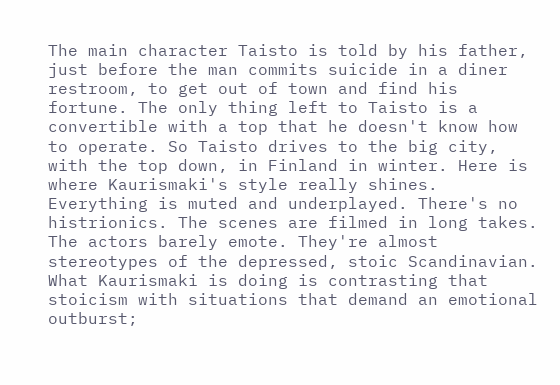The main character Taisto is told by his father, just before the man commits suicide in a diner restroom, to get out of town and find his fortune. The only thing left to Taisto is a convertible with a top that he doesn't know how to operate. So Taisto drives to the big city, with the top down, in Finland in winter. Here is where Kaurismaki's style really shines. Everything is muted and underplayed. There's no histrionics. The scenes are filmed in long takes. The actors barely emote. They're almost stereotypes of the depressed, stoic Scandinavian. What Kaurismaki is doing is contrasting that stoicism with situations that demand an emotional outburst;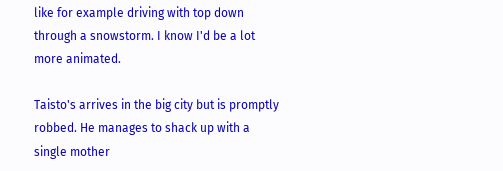like for example driving with top down through a snowstorm. I know I'd be a lot more animated.

Taisto's arrives in the big city but is promptly robbed. He manages to shack up with a single mother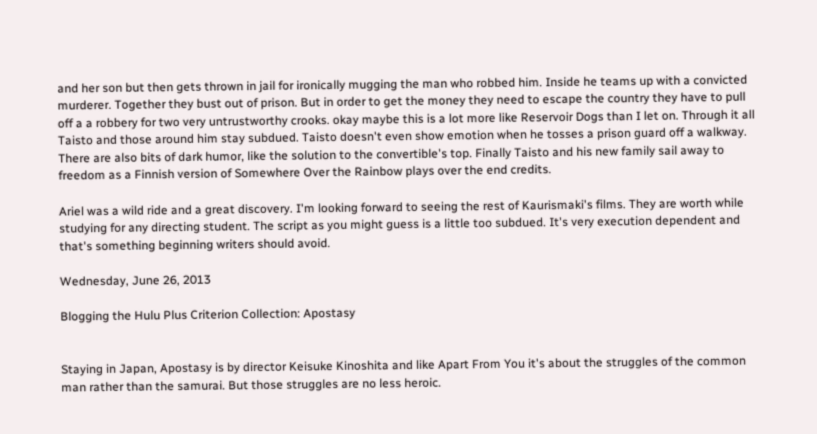and her son but then gets thrown in jail for ironically mugging the man who robbed him. Inside he teams up with a convicted murderer. Together they bust out of prison. But in order to get the money they need to escape the country they have to pull off a a robbery for two very untrustworthy crooks. okay maybe this is a lot more like Reservoir Dogs than I let on. Through it all Taisto and those around him stay subdued. Taisto doesn't even show emotion when he tosses a prison guard off a walkway. There are also bits of dark humor, like the solution to the convertible's top. Finally Taisto and his new family sail away to freedom as a Finnish version of Somewhere Over the Rainbow plays over the end credits.

Ariel was a wild ride and a great discovery. I'm looking forward to seeing the rest of Kaurismaki's films. They are worth while studying for any directing student. The script as you might guess is a little too subdued. It's very execution dependent and that's something beginning writers should avoid.

Wednesday, June 26, 2013

Blogging the Hulu Plus Criterion Collection: Apostasy


Staying in Japan, Apostasy is by director Keisuke Kinoshita and like Apart From You it's about the struggles of the common man rather than the samurai. But those struggles are no less heroic.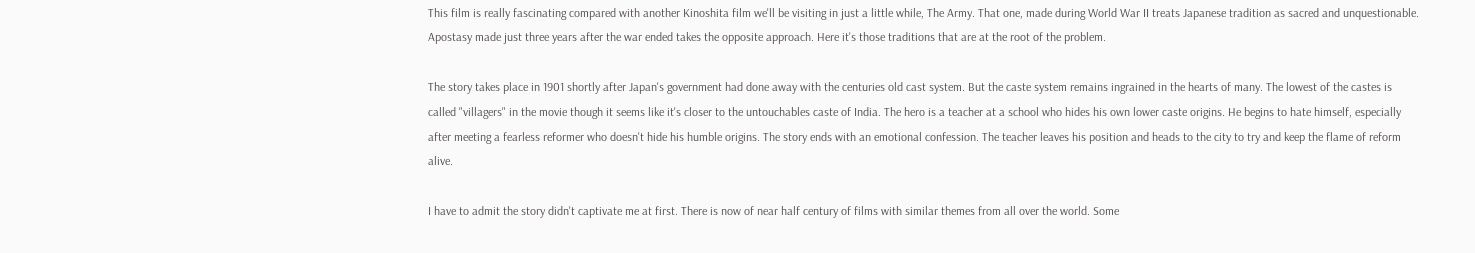This film is really fascinating compared with another Kinoshita film we'll be visiting in just a little while, The Army. That one, made during World War II treats Japanese tradition as sacred and unquestionable. Apostasy made just three years after the war ended takes the opposite approach. Here it's those traditions that are at the root of the problem.

The story takes place in 1901 shortly after Japan's government had done away with the centuries old cast system. But the caste system remains ingrained in the hearts of many. The lowest of the castes is called "villagers" in the movie though it seems like it's closer to the untouchables caste of India. The hero is a teacher at a school who hides his own lower caste origins. He begins to hate himself, especially after meeting a fearless reformer who doesn't hide his humble origins. The story ends with an emotional confession. The teacher leaves his position and heads to the city to try and keep the flame of reform alive.

I have to admit the story didn't captivate me at first. There is now of near half century of films with similar themes from all over the world. Some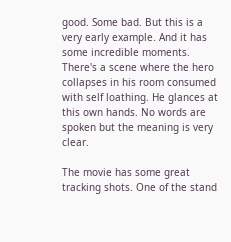good. Some bad. But this is a very early example. And it has some incredible moments. There's a scene where the hero collapses in his room consumed with self loathing. He glances at this own hands. No words are spoken but the meaning is very clear.

The movie has some great tracking shots. One of the stand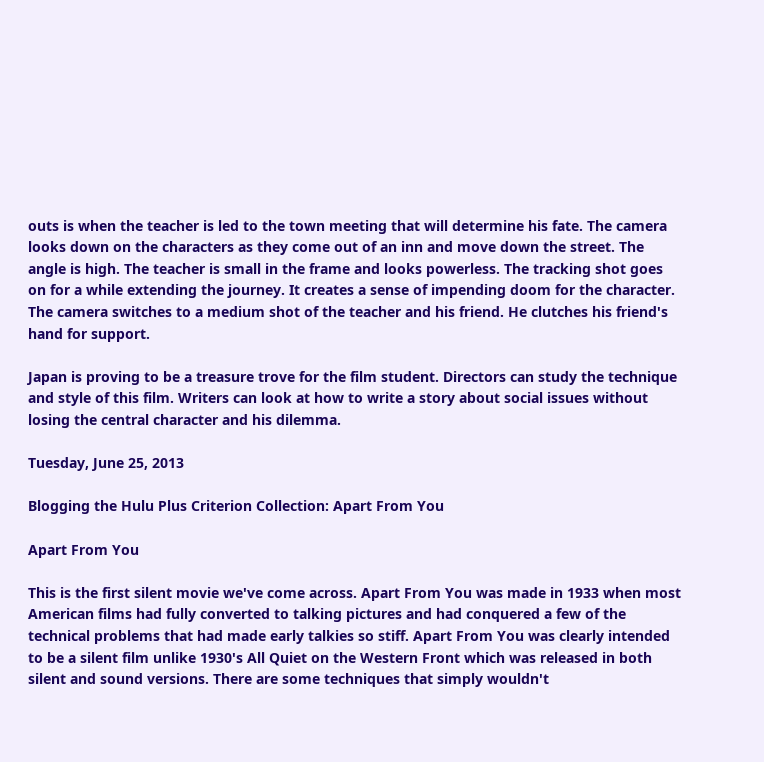outs is when the teacher is led to the town meeting that will determine his fate. The camera looks down on the characters as they come out of an inn and move down the street. The angle is high. The teacher is small in the frame and looks powerless. The tracking shot goes on for a while extending the journey. It creates a sense of impending doom for the character. The camera switches to a medium shot of the teacher and his friend. He clutches his friend's hand for support.

Japan is proving to be a treasure trove for the film student. Directors can study the technique and style of this film. Writers can look at how to write a story about social issues without losing the central character and his dilemma.

Tuesday, June 25, 2013

Blogging the Hulu Plus Criterion Collection: Apart From You

Apart From You

This is the first silent movie we've come across. Apart From You was made in 1933 when most American films had fully converted to talking pictures and had conquered a few of the technical problems that had made early talkies so stiff. Apart From You was clearly intended to be a silent film unlike 1930's All Quiet on the Western Front which was released in both silent and sound versions. There are some techniques that simply wouldn't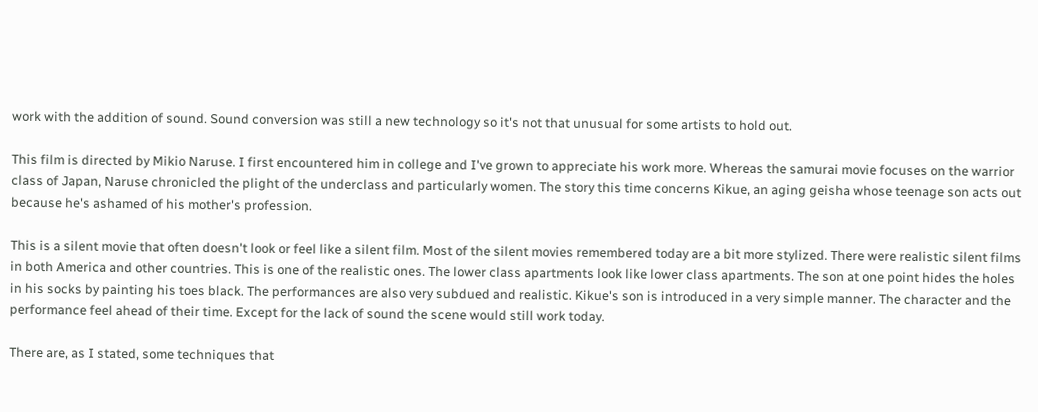work with the addition of sound. Sound conversion was still a new technology so it's not that unusual for some artists to hold out.

This film is directed by Mikio Naruse. I first encountered him in college and I've grown to appreciate his work more. Whereas the samurai movie focuses on the warrior class of Japan, Naruse chronicled the plight of the underclass and particularly women. The story this time concerns Kikue, an aging geisha whose teenage son acts out because he's ashamed of his mother's profession.

This is a silent movie that often doesn't look or feel like a silent film. Most of the silent movies remembered today are a bit more stylized. There were realistic silent films in both America and other countries. This is one of the realistic ones. The lower class apartments look like lower class apartments. The son at one point hides the holes in his socks by painting his toes black. The performances are also very subdued and realistic. Kikue's son is introduced in a very simple manner. The character and the performance feel ahead of their time. Except for the lack of sound the scene would still work today.

There are, as I stated, some techniques that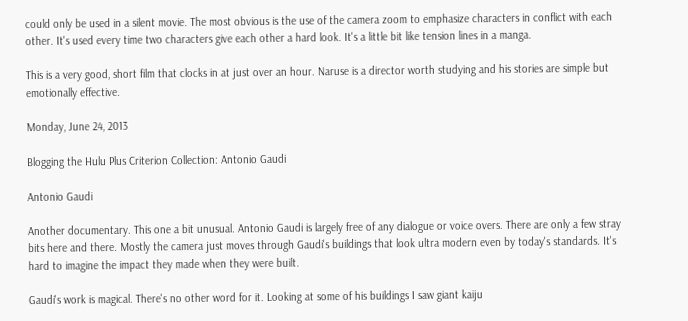could only be used in a silent movie. The most obvious is the use of the camera zoom to emphasize characters in conflict with each other. It's used every time two characters give each other a hard look. It's a little bit like tension lines in a manga.

This is a very good, short film that clocks in at just over an hour. Naruse is a director worth studying and his stories are simple but emotionally effective.

Monday, June 24, 2013

Blogging the Hulu Plus Criterion Collection: Antonio Gaudi

Antonio Gaudi

Another documentary. This one a bit unusual. Antonio Gaudi is largely free of any dialogue or voice overs. There are only a few stray bits here and there. Mostly the camera just moves through Gaudi's buildings that look ultra modern even by today's standards. It's hard to imagine the impact they made when they were built.

Gaudi's work is magical. There's no other word for it. Looking at some of his buildings I saw giant kaiju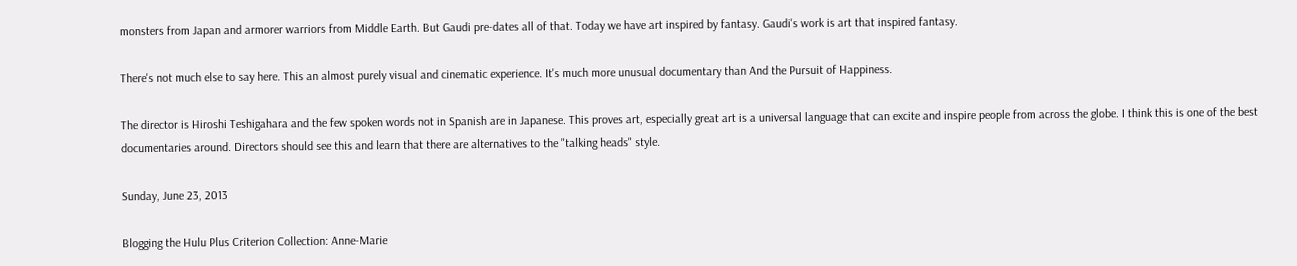monsters from Japan and armorer warriors from Middle Earth. But Gaudi pre-dates all of that. Today we have art inspired by fantasy. Gaudi's work is art that inspired fantasy.

There's not much else to say here. This an almost purely visual and cinematic experience. It's much more unusual documentary than And the Pursuit of Happiness.

The director is Hiroshi Teshigahara and the few spoken words not in Spanish are in Japanese. This proves art, especially great art is a universal language that can excite and inspire people from across the globe. I think this is one of the best documentaries around. Directors should see this and learn that there are alternatives to the "talking heads" style.

Sunday, June 23, 2013

Blogging the Hulu Plus Criterion Collection: Anne-Marie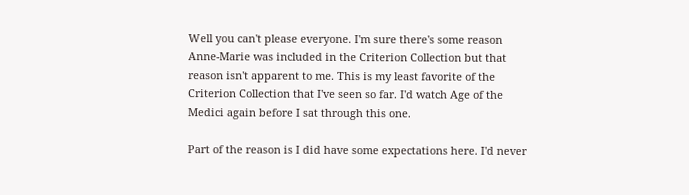Well you can't please everyone. I'm sure there's some reason Anne-Marie was included in the Criterion Collection but that reason isn't apparent to me. This is my least favorite of the Criterion Collection that I've seen so far. I'd watch Age of the Medici again before I sat through this one.

Part of the reason is I did have some expectations here. I'd never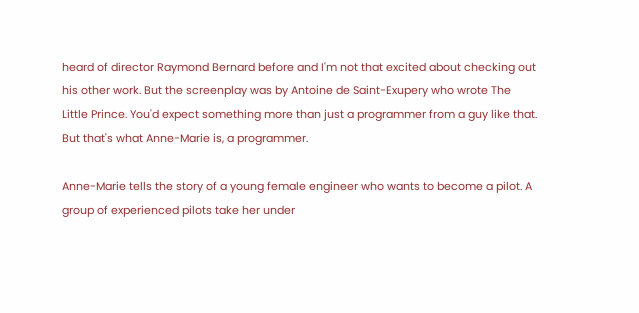heard of director Raymond Bernard before and I'm not that excited about checking out his other work. But the screenplay was by Antoine de Saint-Exupery who wrote The Little Prince. You'd expect something more than just a programmer from a guy like that. But that's what Anne-Marie is, a programmer.

Anne-Marie tells the story of a young female engineer who wants to become a pilot. A group of experienced pilots take her under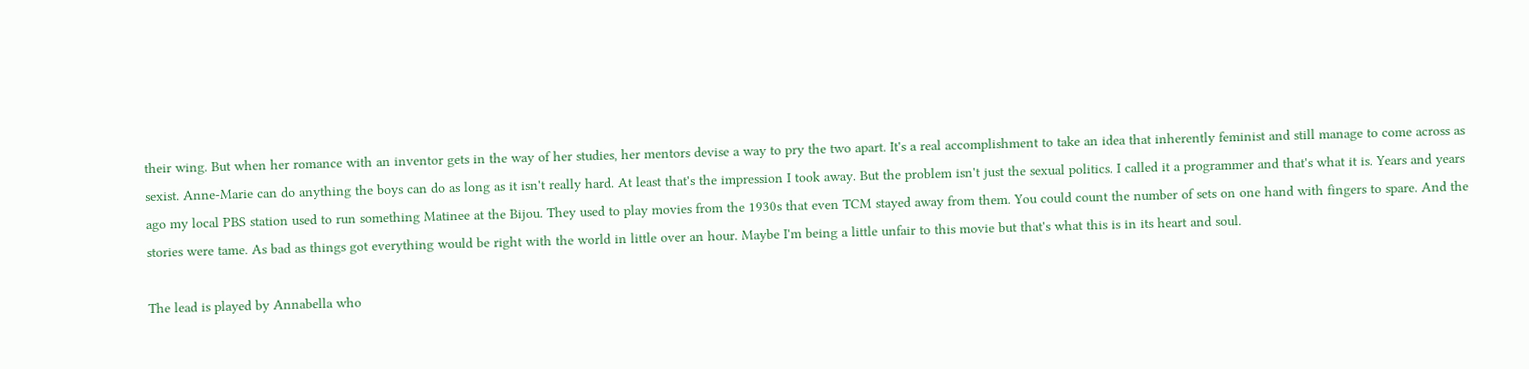their wing. But when her romance with an inventor gets in the way of her studies, her mentors devise a way to pry the two apart. It's a real accomplishment to take an idea that inherently feminist and still manage to come across as sexist. Anne-Marie can do anything the boys can do as long as it isn't really hard. At least that's the impression I took away. But the problem isn't just the sexual politics. I called it a programmer and that's what it is. Years and years ago my local PBS station used to run something Matinee at the Bijou. They used to play movies from the 1930s that even TCM stayed away from them. You could count the number of sets on one hand with fingers to spare. And the stories were tame. As bad as things got everything would be right with the world in little over an hour. Maybe I'm being a little unfair to this movie but that's what this is in its heart and soul.

The lead is played by Annabella who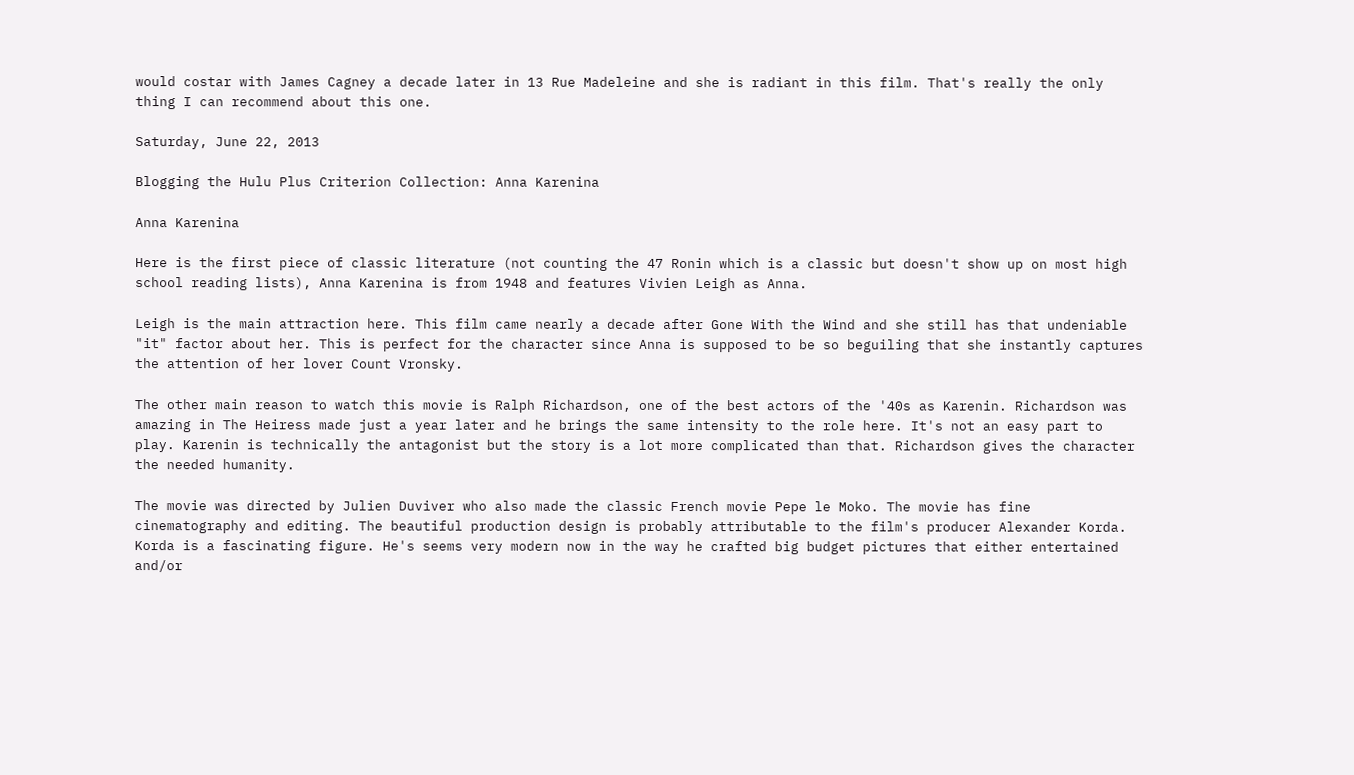would costar with James Cagney a decade later in 13 Rue Madeleine and she is radiant in this film. That's really the only thing I can recommend about this one.

Saturday, June 22, 2013

Blogging the Hulu Plus Criterion Collection: Anna Karenina

Anna Karenina

Here is the first piece of classic literature (not counting the 47 Ronin which is a classic but doesn't show up on most high school reading lists), Anna Karenina is from 1948 and features Vivien Leigh as Anna.

Leigh is the main attraction here. This film came nearly a decade after Gone With the Wind and she still has that undeniable "it" factor about her. This is perfect for the character since Anna is supposed to be so beguiling that she instantly captures the attention of her lover Count Vronsky.

The other main reason to watch this movie is Ralph Richardson, one of the best actors of the '40s as Karenin. Richardson was amazing in The Heiress made just a year later and he brings the same intensity to the role here. It's not an easy part to play. Karenin is technically the antagonist but the story is a lot more complicated than that. Richardson gives the character the needed humanity.

The movie was directed by Julien Duviver who also made the classic French movie Pepe le Moko. The movie has fine cinematography and editing. The beautiful production design is probably attributable to the film's producer Alexander Korda. Korda is a fascinating figure. He's seems very modern now in the way he crafted big budget pictures that either entertained and/or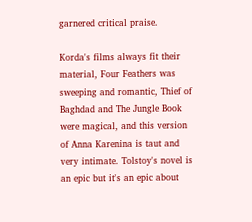garnered critical praise.

Korda's films always fit their material, Four Feathers was sweeping and romantic, Thief of Baghdad and The Jungle Book were magical, and this version of Anna Karenina is taut and very intimate. Tolstoy's novel is an epic but it's an epic about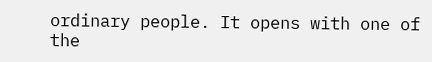ordinary people. It opens with one of the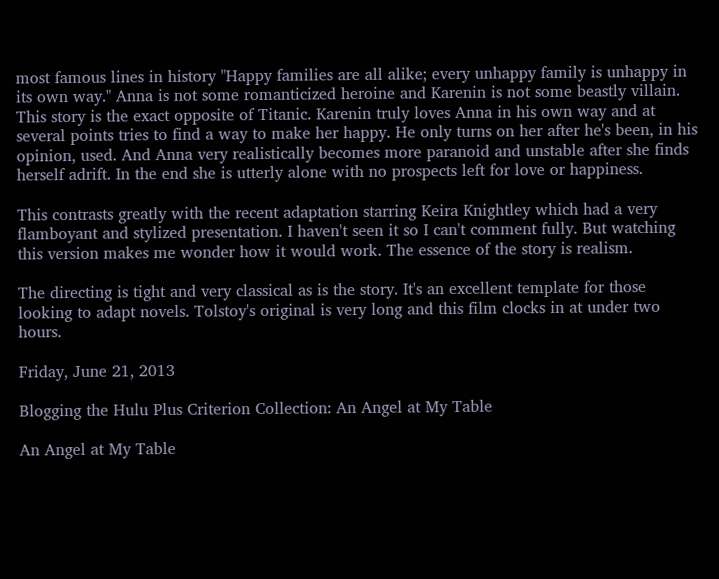most famous lines in history "Happy families are all alike; every unhappy family is unhappy in its own way." Anna is not some romanticized heroine and Karenin is not some beastly villain. This story is the exact opposite of Titanic. Karenin truly loves Anna in his own way and at several points tries to find a way to make her happy. He only turns on her after he's been, in his opinion, used. And Anna very realistically becomes more paranoid and unstable after she finds herself adrift. In the end she is utterly alone with no prospects left for love or happiness.

This contrasts greatly with the recent adaptation starring Keira Knightley which had a very flamboyant and stylized presentation. I haven't seen it so I can't comment fully. But watching this version makes me wonder how it would work. The essence of the story is realism.

The directing is tight and very classical as is the story. It's an excellent template for those looking to adapt novels. Tolstoy's original is very long and this film clocks in at under two hours.

Friday, June 21, 2013

Blogging the Hulu Plus Criterion Collection: An Angel at My Table

An Angel at My Table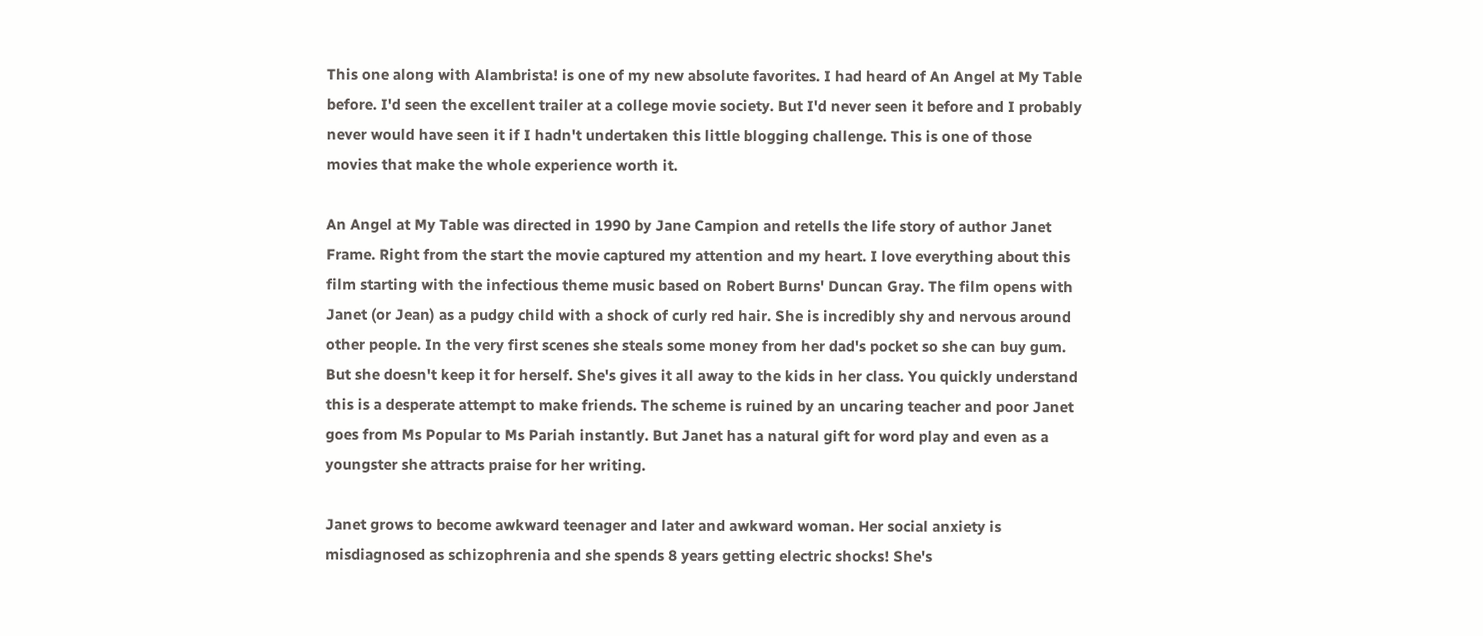This one along with Alambrista! is one of my new absolute favorites. I had heard of An Angel at My Table before. I'd seen the excellent trailer at a college movie society. But I'd never seen it before and I probably never would have seen it if I hadn't undertaken this little blogging challenge. This is one of those movies that make the whole experience worth it.

An Angel at My Table was directed in 1990 by Jane Campion and retells the life story of author Janet Frame. Right from the start the movie captured my attention and my heart. I love everything about this film starting with the infectious theme music based on Robert Burns' Duncan Gray. The film opens with Janet (or Jean) as a pudgy child with a shock of curly red hair. She is incredibly shy and nervous around other people. In the very first scenes she steals some money from her dad's pocket so she can buy gum. But she doesn't keep it for herself. She's gives it all away to the kids in her class. You quickly understand this is a desperate attempt to make friends. The scheme is ruined by an uncaring teacher and poor Janet goes from Ms Popular to Ms Pariah instantly. But Janet has a natural gift for word play and even as a youngster she attracts praise for her writing.

Janet grows to become awkward teenager and later and awkward woman. Her social anxiety is misdiagnosed as schizophrenia and she spends 8 years getting electric shocks! She's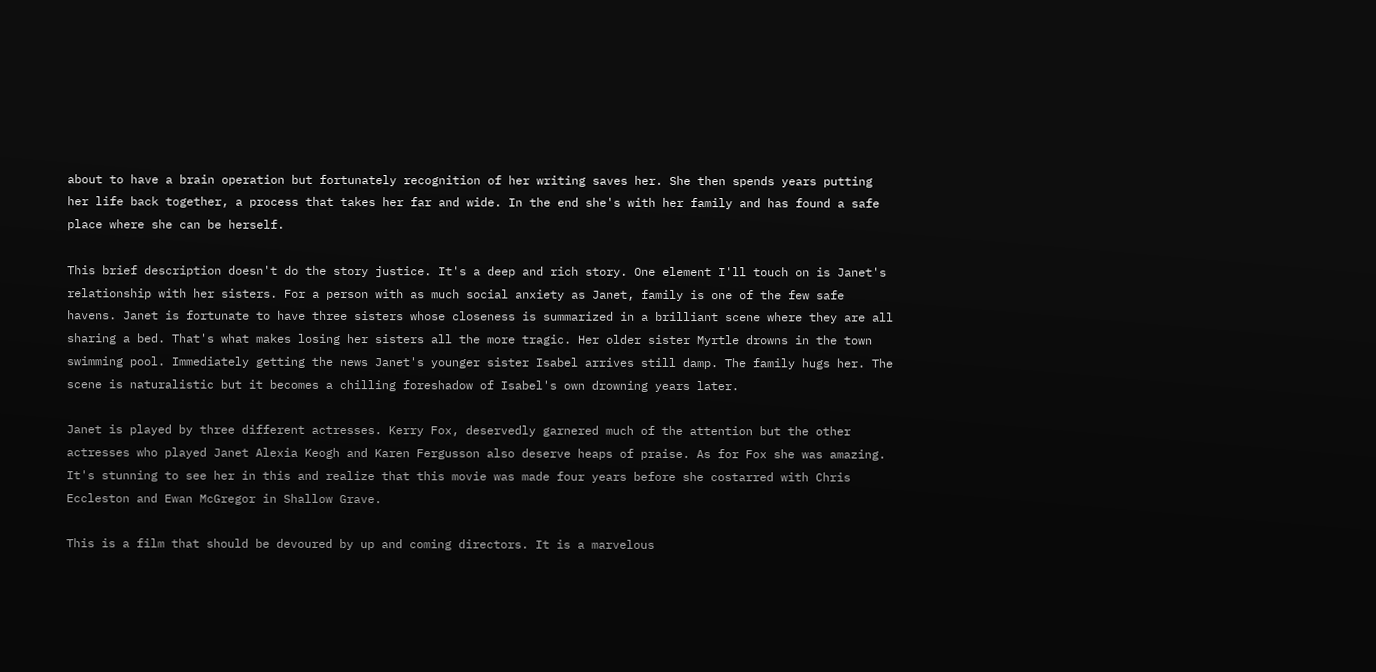about to have a brain operation but fortunately recognition of her writing saves her. She then spends years putting her life back together, a process that takes her far and wide. In the end she's with her family and has found a safe place where she can be herself.

This brief description doesn't do the story justice. It's a deep and rich story. One element I'll touch on is Janet's relationship with her sisters. For a person with as much social anxiety as Janet, family is one of the few safe havens. Janet is fortunate to have three sisters whose closeness is summarized in a brilliant scene where they are all sharing a bed. That's what makes losing her sisters all the more tragic. Her older sister Myrtle drowns in the town swimming pool. Immediately getting the news Janet's younger sister Isabel arrives still damp. The family hugs her. The scene is naturalistic but it becomes a chilling foreshadow of Isabel's own drowning years later.

Janet is played by three different actresses. Kerry Fox, deservedly garnered much of the attention but the other actresses who played Janet Alexia Keogh and Karen Fergusson also deserve heaps of praise. As for Fox she was amazing. It's stunning to see her in this and realize that this movie was made four years before she costarred with Chris Eccleston and Ewan McGregor in Shallow Grave.

This is a film that should be devoured by up and coming directors. It is a marvelous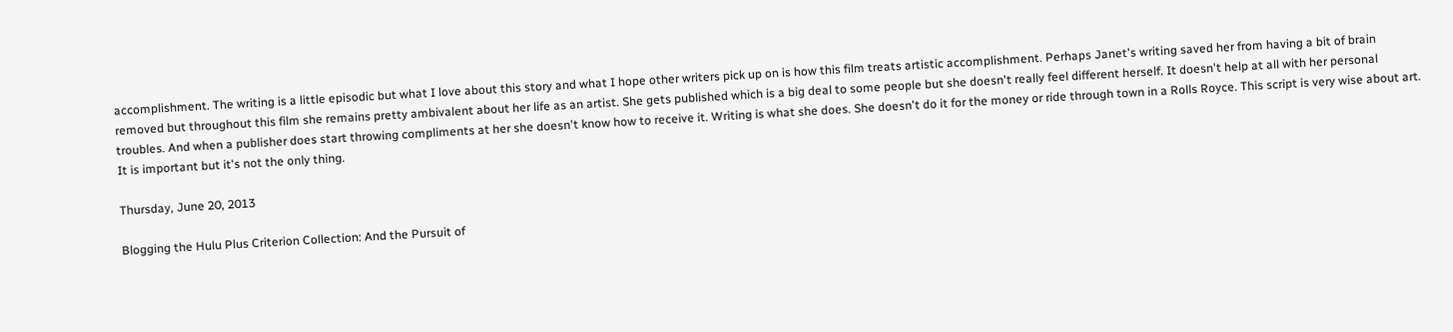accomplishment. The writing is a little episodic but what I love about this story and what I hope other writers pick up on is how this film treats artistic accomplishment. Perhaps Janet's writing saved her from having a bit of brain removed but throughout this film she remains pretty ambivalent about her life as an artist. She gets published which is a big deal to some people but she doesn't really feel different herself. It doesn't help at all with her personal troubles. And when a publisher does start throwing compliments at her she doesn't know how to receive it. Writing is what she does. She doesn't do it for the money or ride through town in a Rolls Royce. This script is very wise about art. It is important but it's not the only thing.

Thursday, June 20, 2013

Blogging the Hulu Plus Criterion Collection: And the Pursuit of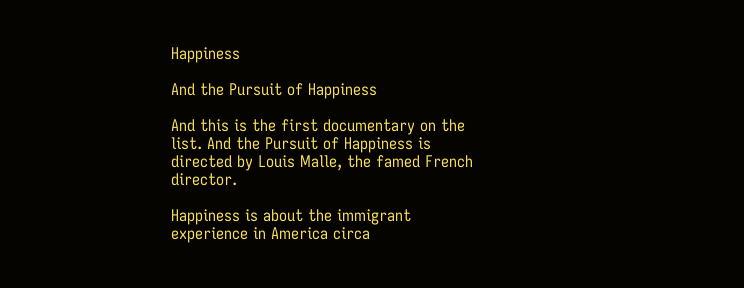Happiness

And the Pursuit of Happiness

And this is the first documentary on the list. And the Pursuit of Happiness is directed by Louis Malle, the famed French director.

Happiness is about the immigrant experience in America circa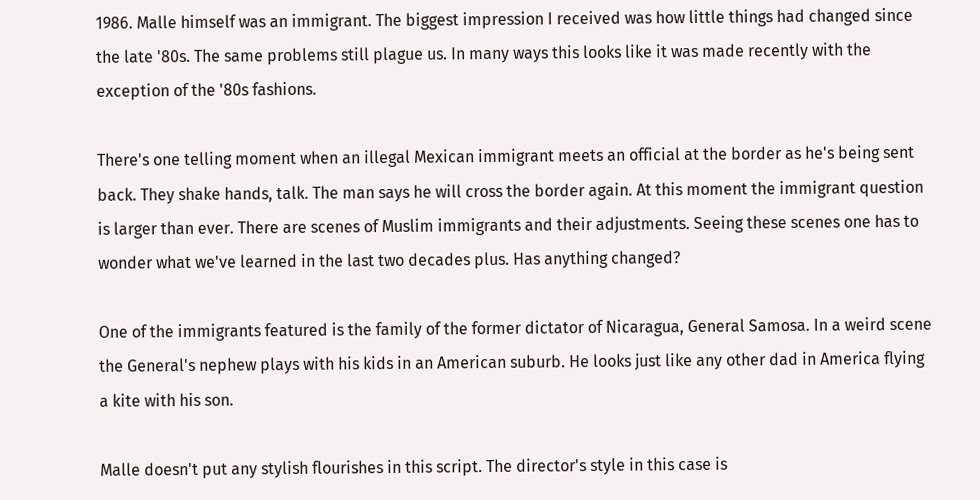1986. Malle himself was an immigrant. The biggest impression I received was how little things had changed since the late '80s. The same problems still plague us. In many ways this looks like it was made recently with the exception of the '80s fashions.

There's one telling moment when an illegal Mexican immigrant meets an official at the border as he's being sent back. They shake hands, talk. The man says he will cross the border again. At this moment the immigrant question is larger than ever. There are scenes of Muslim immigrants and their adjustments. Seeing these scenes one has to wonder what we've learned in the last two decades plus. Has anything changed?

One of the immigrants featured is the family of the former dictator of Nicaragua, General Samosa. In a weird scene the General's nephew plays with his kids in an American suburb. He looks just like any other dad in America flying a kite with his son.

Malle doesn't put any stylish flourishes in this script. The director's style in this case is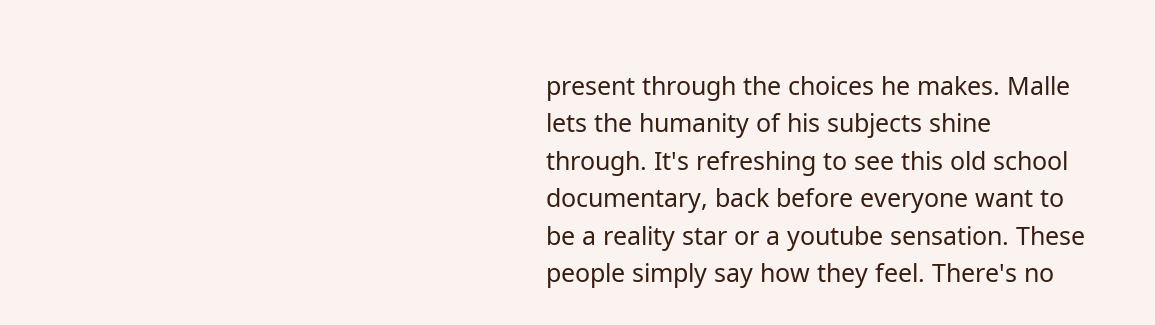present through the choices he makes. Malle lets the humanity of his subjects shine through. It's refreshing to see this old school documentary, back before everyone want to be a reality star or a youtube sensation. These people simply say how they feel. There's no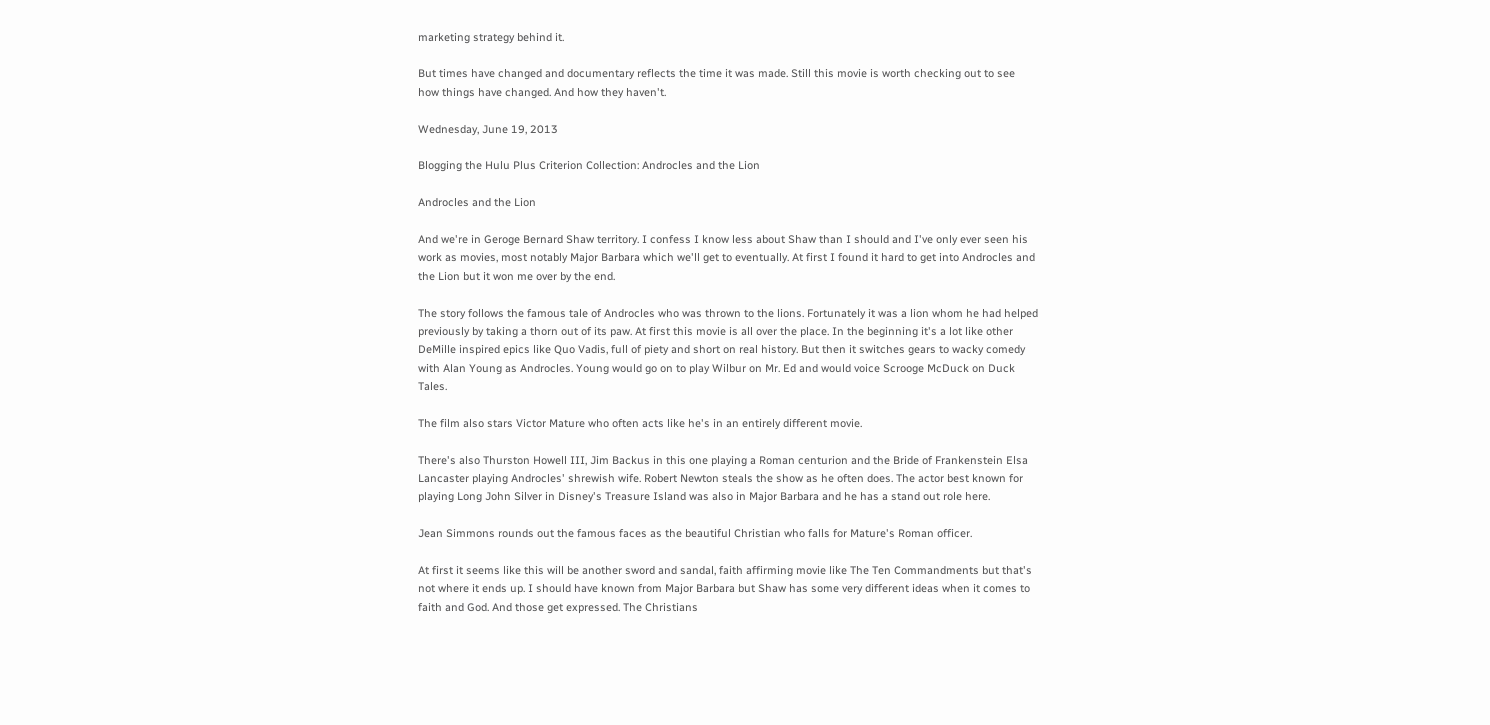marketing strategy behind it.

But times have changed and documentary reflects the time it was made. Still this movie is worth checking out to see how things have changed. And how they haven't.

Wednesday, June 19, 2013

Blogging the Hulu Plus Criterion Collection: Androcles and the Lion

Androcles and the Lion

And we're in Geroge Bernard Shaw territory. I confess I know less about Shaw than I should and I've only ever seen his work as movies, most notably Major Barbara which we'll get to eventually. At first I found it hard to get into Androcles and the Lion but it won me over by the end.

The story follows the famous tale of Androcles who was thrown to the lions. Fortunately it was a lion whom he had helped previously by taking a thorn out of its paw. At first this movie is all over the place. In the beginning it's a lot like other DeMille inspired epics like Quo Vadis, full of piety and short on real history. But then it switches gears to wacky comedy with Alan Young as Androcles. Young would go on to play Wilbur on Mr. Ed and would voice Scrooge McDuck on Duck Tales.

The film also stars Victor Mature who often acts like he's in an entirely different movie.

There's also Thurston Howell III, Jim Backus in this one playing a Roman centurion and the Bride of Frankenstein Elsa Lancaster playing Androcles' shrewish wife. Robert Newton steals the show as he often does. The actor best known for playing Long John Silver in Disney's Treasure Island was also in Major Barbara and he has a stand out role here.

Jean Simmons rounds out the famous faces as the beautiful Christian who falls for Mature's Roman officer.

At first it seems like this will be another sword and sandal, faith affirming movie like The Ten Commandments but that's not where it ends up. I should have known from Major Barbara but Shaw has some very different ideas when it comes to faith and God. And those get expressed. The Christians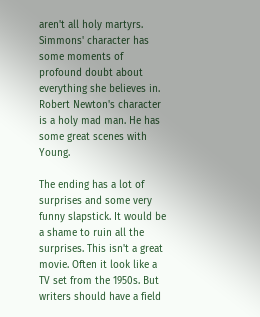aren't all holy martyrs. Simmons' character has some moments of profound doubt about everything she believes in. Robert Newton's character is a holy mad man. He has some great scenes with Young.

The ending has a lot of surprises and some very funny slapstick. It would be a shame to ruin all the surprises. This isn't a great movie. Often it look like a TV set from the 1950s. But writers should have a field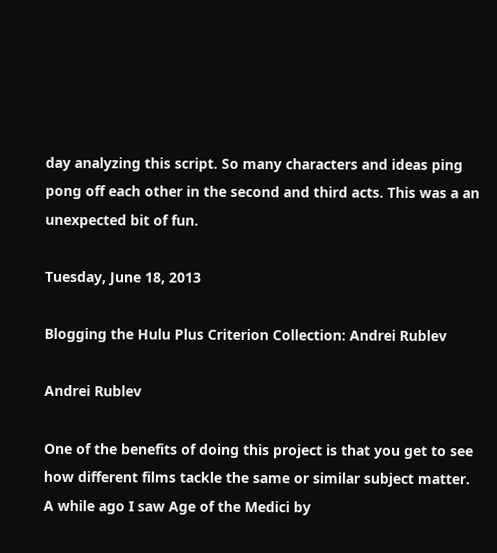day analyzing this script. So many characters and ideas ping pong off each other in the second and third acts. This was a an unexpected bit of fun.

Tuesday, June 18, 2013

Blogging the Hulu Plus Criterion Collection: Andrei Rublev

Andrei Rublev

One of the benefits of doing this project is that you get to see how different films tackle the same or similar subject matter. A while ago I saw Age of the Medici by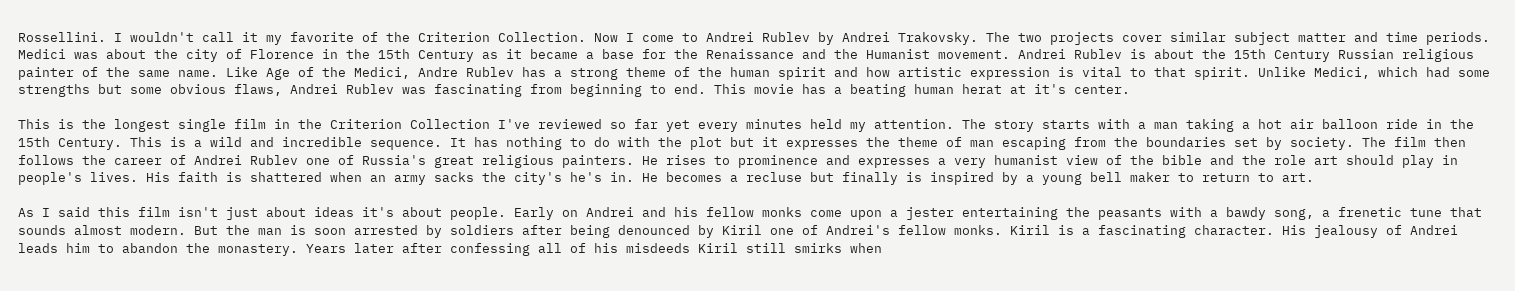Rossellini. I wouldn't call it my favorite of the Criterion Collection. Now I come to Andrei Rublev by Andrei Trakovsky. The two projects cover similar subject matter and time periods. Medici was about the city of Florence in the 15th Century as it became a base for the Renaissance and the Humanist movement. Andrei Rublev is about the 15th Century Russian religious painter of the same name. Like Age of the Medici, Andre Rublev has a strong theme of the human spirit and how artistic expression is vital to that spirit. Unlike Medici, which had some strengths but some obvious flaws, Andrei Rublev was fascinating from beginning to end. This movie has a beating human herat at it's center.

This is the longest single film in the Criterion Collection I've reviewed so far yet every minutes held my attention. The story starts with a man taking a hot air balloon ride in the 15th Century. This is a wild and incredible sequence. It has nothing to do with the plot but it expresses the theme of man escaping from the boundaries set by society. The film then follows the career of Andrei Rublev one of Russia's great religious painters. He rises to prominence and expresses a very humanist view of the bible and the role art should play in people's lives. His faith is shattered when an army sacks the city's he's in. He becomes a recluse but finally is inspired by a young bell maker to return to art.

As I said this film isn't just about ideas it's about people. Early on Andrei and his fellow monks come upon a jester entertaining the peasants with a bawdy song, a frenetic tune that sounds almost modern. But the man is soon arrested by soldiers after being denounced by Kiril one of Andrei's fellow monks. Kiril is a fascinating character. His jealousy of Andrei leads him to abandon the monastery. Years later after confessing all of his misdeeds Kiril still smirks when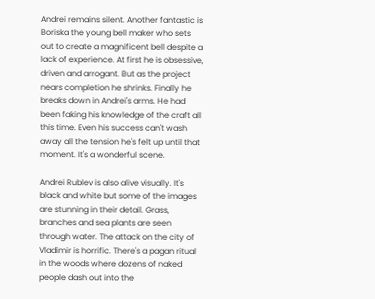Andrei remains silent. Another fantastic is Boriska the young bell maker who sets out to create a magnificent bell despite a lack of experience. At first he is obsessive, driven and arrogant. But as the project nears completion he shrinks. Finally he breaks down in Andrei's arms. He had been faking his knowledge of the craft all this time. Even his success can't wash away all the tension he's felt up until that moment. It's a wonderful scene.

Andrei Rublev is also alive visually. It's black and white but some of the images are stunning in their detail. Grass, branches and sea plants are seen through water. The attack on the city of Vladimir is horrific. There's a pagan ritual in the woods where dozens of naked people dash out into the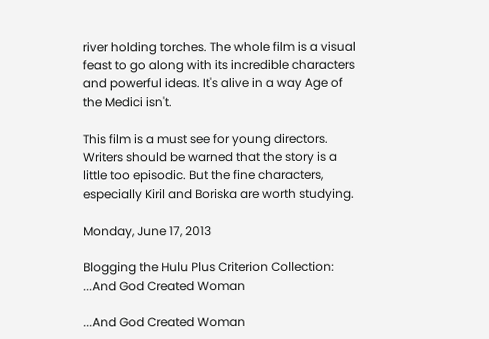river holding torches. The whole film is a visual feast to go along with its incredible characters and powerful ideas. It's alive in a way Age of the Medici isn't.

This film is a must see for young directors. Writers should be warned that the story is a little too episodic. But the fine characters, especially Kiril and Boriska are worth studying.

Monday, June 17, 2013

Blogging the Hulu Plus Criterion Collection: ...And God Created Woman

...And God Created Woman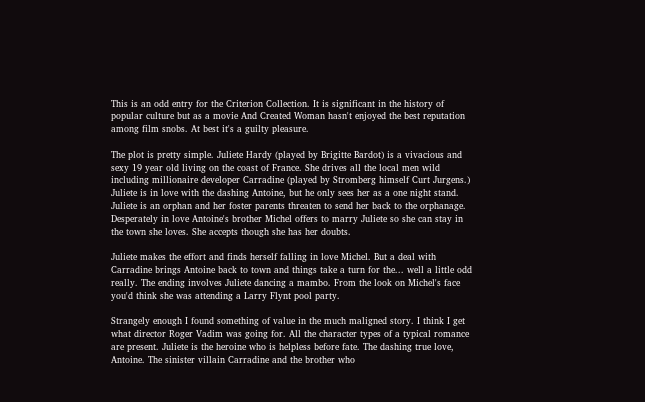This is an odd entry for the Criterion Collection. It is significant in the history of popular culture but as a movie And Created Woman hasn't enjoyed the best reputation among film snobs. At best it's a guilty pleasure.

The plot is pretty simple. Juliete Hardy (played by Brigitte Bardot) is a vivacious and sexy 19 year old living on the coast of France. She drives all the local men wild including millionaire developer Carradine (played by Stromberg himself Curt Jurgens.) Juliete is in love with the dashing Antoine, but he only sees her as a one night stand. Juliete is an orphan and her foster parents threaten to send her back to the orphanage. Desperately in love Antoine's brother Michel offers to marry Juliete so she can stay in the town she loves. She accepts though she has her doubts.

Juliete makes the effort and finds herself falling in love Michel. But a deal with Carradine brings Antoine back to town and things take a turn for the... well a little odd really. The ending involves Juliete dancing a mambo. From the look on Michel's face you'd think she was attending a Larry Flynt pool party.

Strangely enough I found something of value in the much maligned story. I think I get what director Roger Vadim was going for. All the character types of a typical romance are present. Juliete is the heroine who is helpless before fate. The dashing true love, Antoine. The sinister villain Carradine and the brother who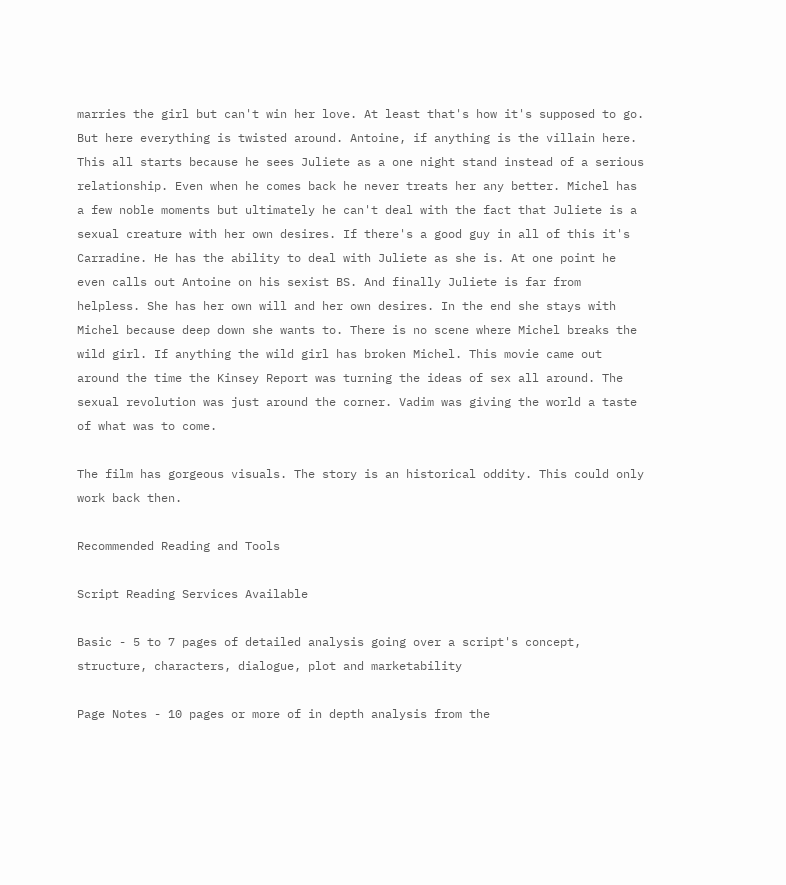marries the girl but can't win her love. At least that's how it's supposed to go. But here everything is twisted around. Antoine, if anything is the villain here. This all starts because he sees Juliete as a one night stand instead of a serious relationship. Even when he comes back he never treats her any better. Michel has a few noble moments but ultimately he can't deal with the fact that Juliete is a sexual creature with her own desires. If there's a good guy in all of this it's Carradine. He has the ability to deal with Juliete as she is. At one point he even calls out Antoine on his sexist BS. And finally Juliete is far from helpless. She has her own will and her own desires. In the end she stays with Michel because deep down she wants to. There is no scene where Michel breaks the wild girl. If anything the wild girl has broken Michel. This movie came out around the time the Kinsey Report was turning the ideas of sex all around. The sexual revolution was just around the corner. Vadim was giving the world a taste of what was to come.

The film has gorgeous visuals. The story is an historical oddity. This could only work back then.

Recommended Reading and Tools

Script Reading Services Available

Basic - 5 to 7 pages of detailed analysis going over a script's concept, structure, characters, dialogue, plot and marketability

Page Notes - 10 pages or more of in depth analysis from the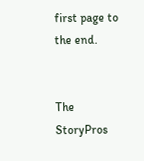first page to the end.


The StoryPros